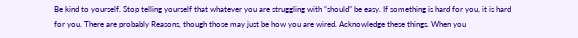Be kind to yourself. Stop telling yourself that whatever you are struggling with “should” be easy. If something is hard for you, it is hard for you. There are probably Reasons, though those may just be how you are wired. Acknowledge these things. When you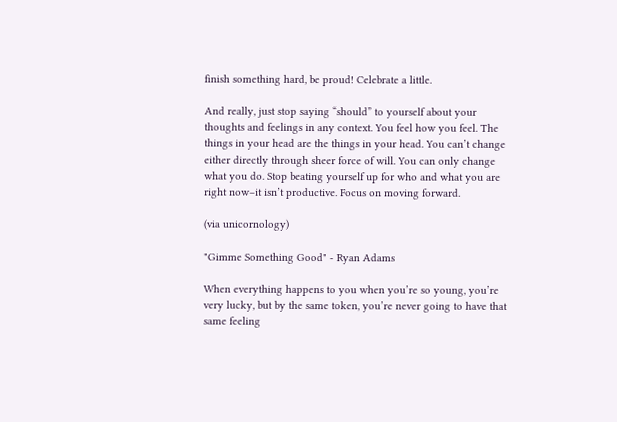finish something hard, be proud! Celebrate a little.

And really, just stop saying “should” to yourself about your thoughts and feelings in any context. You feel how you feel. The things in your head are the things in your head. You can’t change either directly through sheer force of will. You can only change what you do. Stop beating yourself up for who and what you are right now–it isn’t productive. Focus on moving forward.

(via unicornology)

"Gimme Something Good" - Ryan Adams

When everything happens to you when you’re so young, you’re very lucky, but by the same token, you’re never going to have that same feeling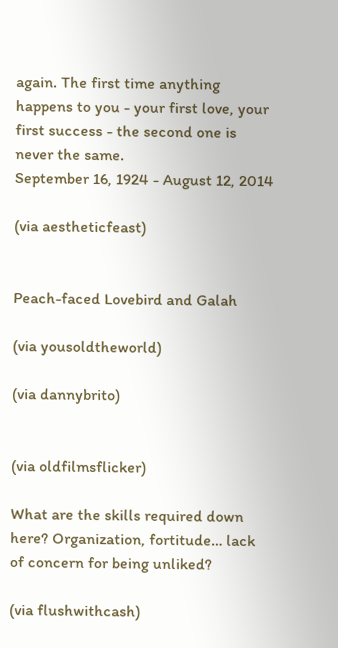again. The first time anything happens to you - your first love, your first success - the second one is never the same.
September 16, 1924 - August 12, 2014

(via aestheticfeast)


Peach-faced Lovebird and Galah

(via yousoldtheworld)

(via dannybrito)


(via oldfilmsflicker)

What are the skills required down here? Organization, fortitude… lack of concern for being unliked?

(via flushwithcash)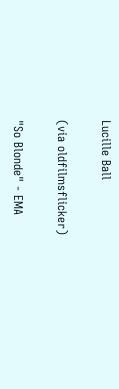Lucille Ball

(via oldfilmsflicker)

"So Blonde" - EMA